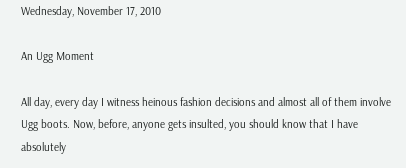Wednesday, November 17, 2010

An Ugg Moment

All day, every day I witness heinous fashion decisions and almost all of them involve Ugg boots. Now, before, anyone gets insulted, you should know that I have absolutely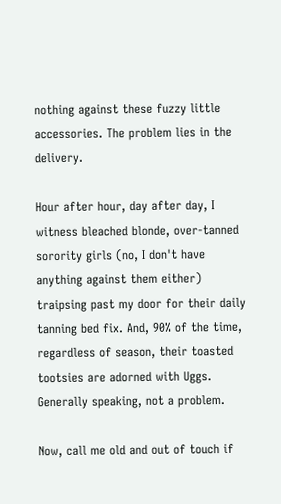nothing against these fuzzy little accessories. The problem lies in the delivery.

Hour after hour, day after day, I witness bleached blonde, over-tanned sorority girls (no, I don't have anything against them either) traipsing past my door for their daily tanning bed fix. And, 90% of the time, regardless of season, their toasted tootsies are adorned with Uggs. Generally speaking, not a problem.

Now, call me old and out of touch if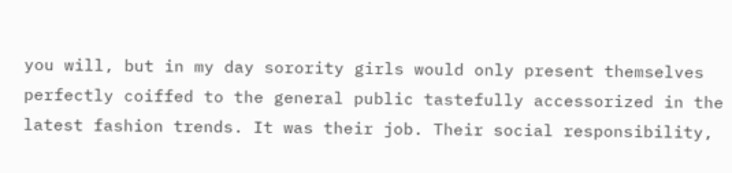you will, but in my day sorority girls would only present themselves perfectly coiffed to the general public tastefully accessorized in the latest fashion trends. It was their job. Their social responsibility,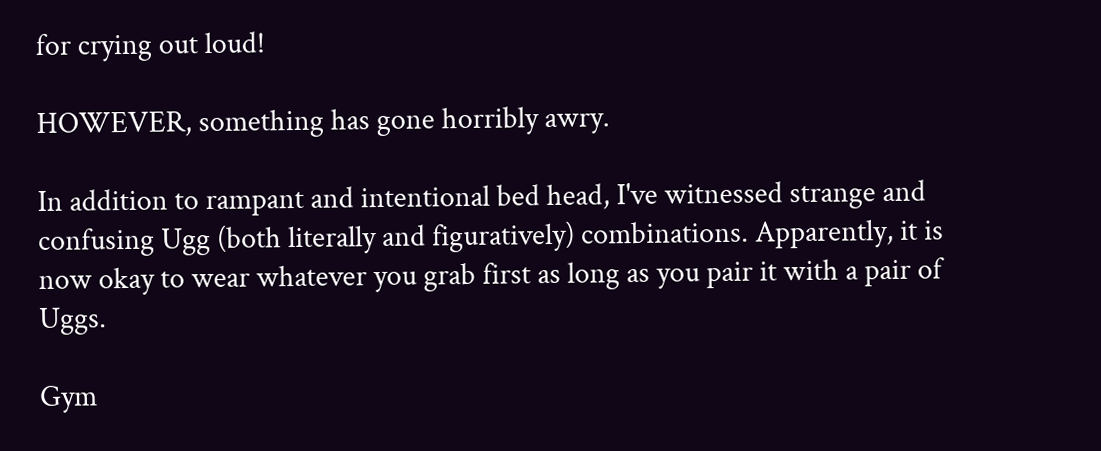for crying out loud!

HOWEVER, something has gone horribly awry.

In addition to rampant and intentional bed head, I've witnessed strange and confusing Ugg (both literally and figuratively) combinations. Apparently, it is now okay to wear whatever you grab first as long as you pair it with a pair of Uggs.

Gym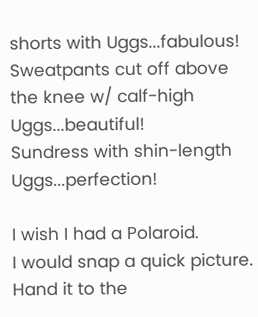shorts with Uggs...fabulous!
Sweatpants cut off above the knee w/ calf-high Uggs...beautiful!
Sundress with shin-length Uggs...perfection!

I wish I had a Polaroid.
I would snap a quick picture.
Hand it to the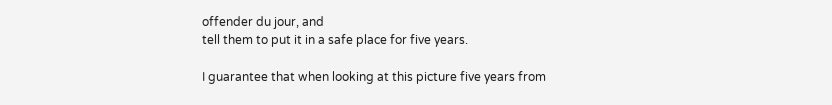offender du jour, and
tell them to put it in a safe place for five years.

I guarantee that when looking at this picture five years from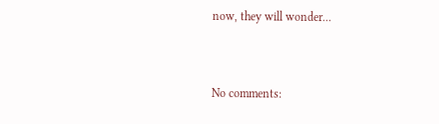now, they will wonder...


No comments: